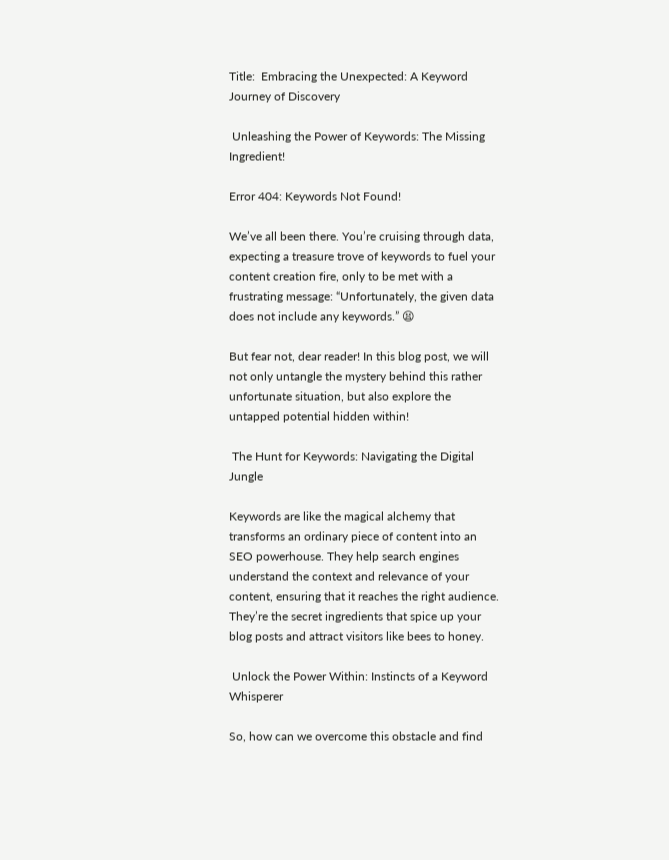Title:  Embracing the Unexpected: A Keyword Journey of Discovery

 Unleashing the Power of Keywords: The Missing Ingredient!

Error 404: Keywords Not Found!

We’ve all been there. You’re cruising through data, expecting a treasure trove of keywords to fuel your content creation fire, only to be met with a frustrating message: “Unfortunately, the given data does not include any keywords.” 😫

But fear not, dear reader! In this blog post, we will not only untangle the mystery behind this rather unfortunate situation, but also explore the untapped potential hidden within!

 The Hunt for Keywords: Navigating the Digital Jungle

Keywords are like the magical alchemy that transforms an ordinary piece of content into an SEO powerhouse. They help search engines understand the context and relevance of your content, ensuring that it reaches the right audience. They’re the secret ingredients that spice up your blog posts and attract visitors like bees to honey.

 Unlock the Power Within: Instincts of a Keyword Whisperer

So, how can we overcome this obstacle and find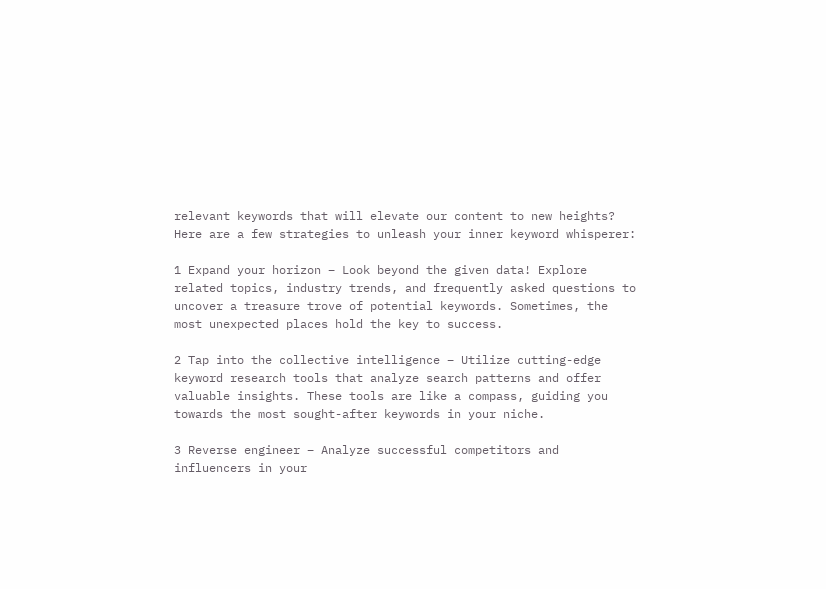relevant keywords that will elevate our content to new heights? Here are a few strategies to unleash your inner keyword whisperer:

1 Expand your horizon – Look beyond the given data! Explore related topics, industry trends, and frequently asked questions to uncover a treasure trove of potential keywords. Sometimes, the most unexpected places hold the key to success.

2 Tap into the collective intelligence – Utilize cutting-edge keyword research tools that analyze search patterns and offer valuable insights. These tools are like a compass, guiding you towards the most sought-after keywords in your niche.

3 Reverse engineer – Analyze successful competitors and influencers in your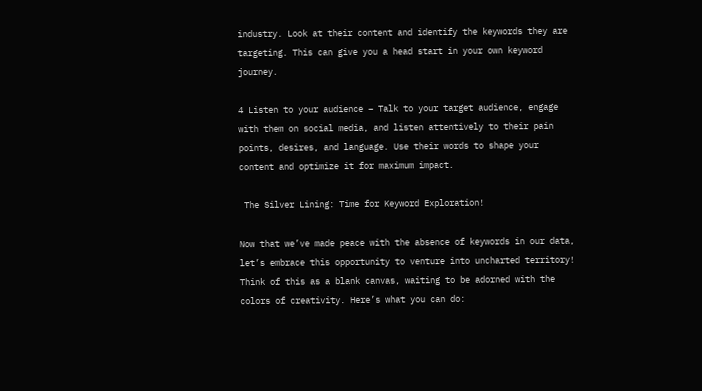industry. Look at their content and identify the keywords they are targeting. This can give you a head start in your own keyword journey.

4 Listen to your audience – Talk to your target audience, engage with them on social media, and listen attentively to their pain points, desires, and language. Use their words to shape your content and optimize it for maximum impact.

 The Silver Lining: Time for Keyword Exploration!

Now that we’ve made peace with the absence of keywords in our data, let’s embrace this opportunity to venture into uncharted territory! Think of this as a blank canvas, waiting to be adorned with the colors of creativity. Here’s what you can do: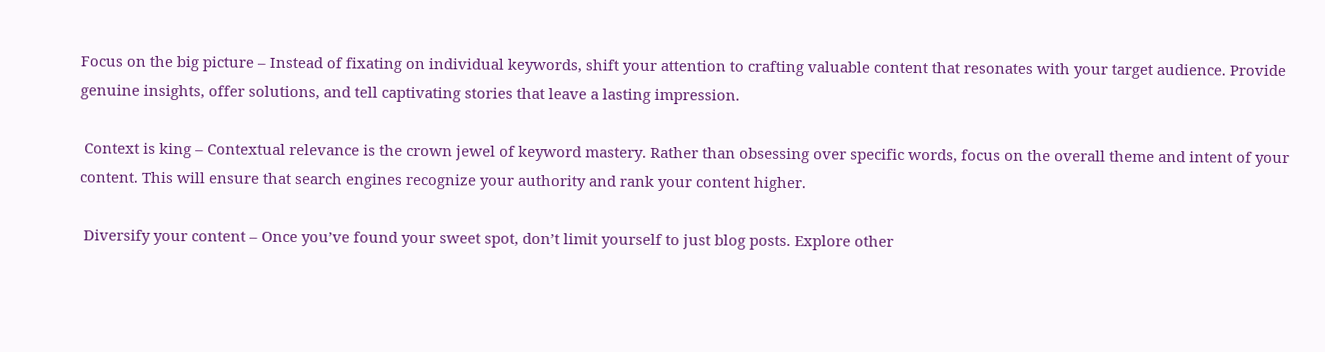Focus on the big picture – Instead of fixating on individual keywords, shift your attention to crafting valuable content that resonates with your target audience. Provide genuine insights, offer solutions, and tell captivating stories that leave a lasting impression.

 Context is king – Contextual relevance is the crown jewel of keyword mastery. Rather than obsessing over specific words, focus on the overall theme and intent of your content. This will ensure that search engines recognize your authority and rank your content higher.

 Diversify your content – Once you’ve found your sweet spot, don’t limit yourself to just blog posts. Explore other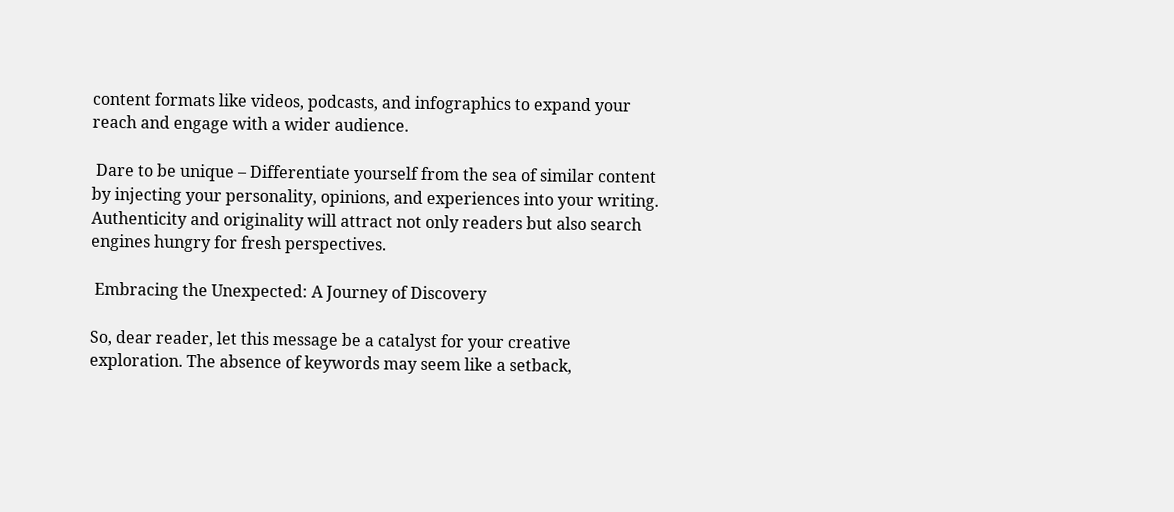content formats like videos, podcasts, and infographics to expand your reach and engage with a wider audience.

 Dare to be unique – Differentiate yourself from the sea of similar content by injecting your personality, opinions, and experiences into your writing. Authenticity and originality will attract not only readers but also search engines hungry for fresh perspectives.

 Embracing the Unexpected: A Journey of Discovery

So, dear reader, let this message be a catalyst for your creative exploration. The absence of keywords may seem like a setback,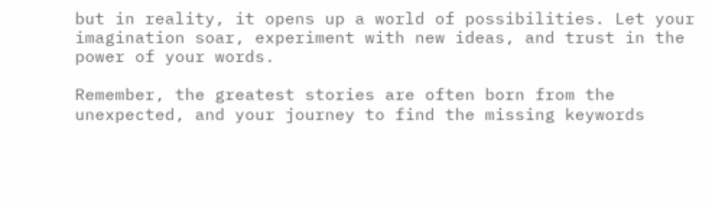but in reality, it opens up a world of possibilities. Let your imagination soar, experiment with new ideas, and trust in the power of your words.

Remember, the greatest stories are often born from the unexpected, and your journey to find the missing keywords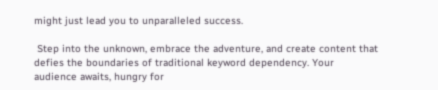might just lead you to unparalleled success.

 Step into the unknown, embrace the adventure, and create content that defies the boundaries of traditional keyword dependency. Your audience awaits, hungry for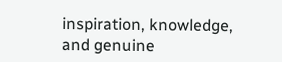inspiration, knowledge, and genuine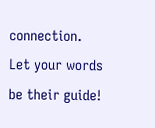connection. Let your words be their guide!